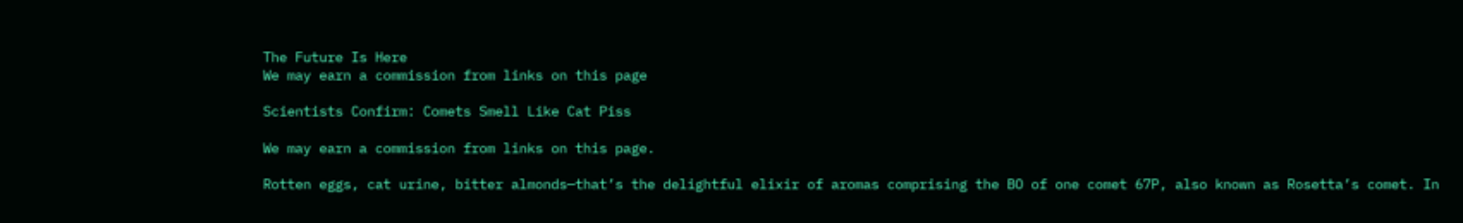The Future Is Here
We may earn a commission from links on this page

Scientists Confirm: Comets Smell Like Cat Piss

We may earn a commission from links on this page.

Rotten eggs, cat urine, bitter almonds—that’s the delightful elixir of aromas comprising the BO of one comet 67P, also known as Rosetta’s comet. In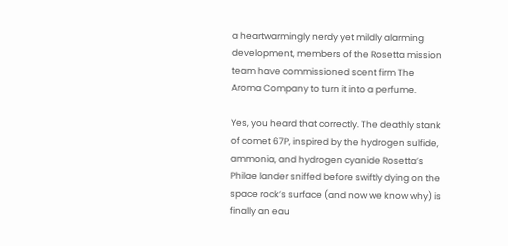a heartwarmingly nerdy yet mildly alarming development, members of the Rosetta mission team have commissioned scent firm The Aroma Company to turn it into a perfume.

Yes, you heard that correctly. The deathly stank of comet 67P, inspired by the hydrogen sulfide, ammonia, and hydrogen cyanide Rosetta’s Philae lander sniffed before swiftly dying on the space rock’s surface (and now we know why) is finally an eau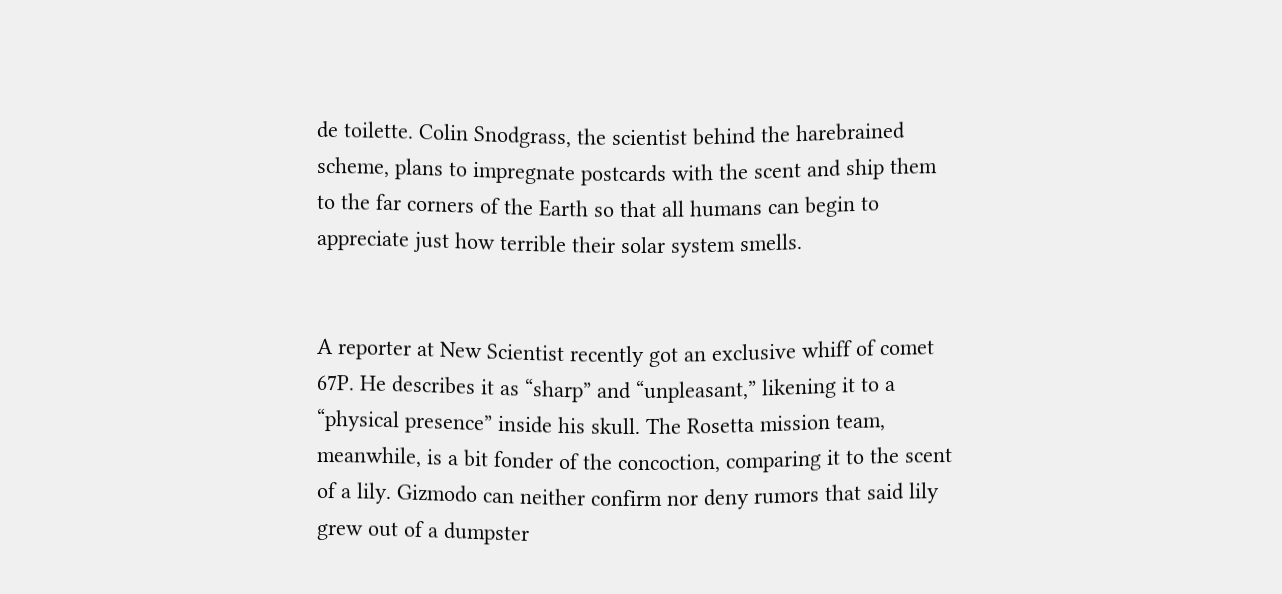de toilette. Colin Snodgrass, the scientist behind the harebrained scheme, plans to impregnate postcards with the scent and ship them to the far corners of the Earth so that all humans can begin to appreciate just how terrible their solar system smells.


A reporter at New Scientist recently got an exclusive whiff of comet 67P. He describes it as “sharp” and “unpleasant,” likening it to a “physical presence” inside his skull. The Rosetta mission team, meanwhile, is a bit fonder of the concoction, comparing it to the scent of a lily. Gizmodo can neither confirm nor deny rumors that said lily grew out of a dumpster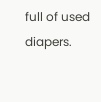full of used diapers.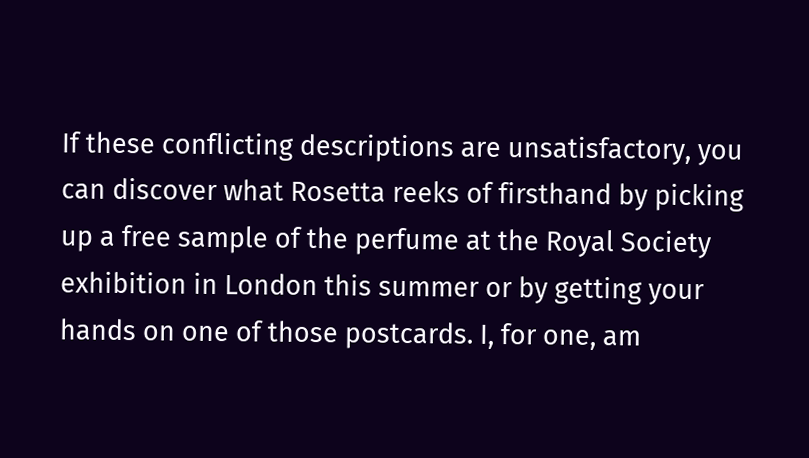If these conflicting descriptions are unsatisfactory, you can discover what Rosetta reeks of firsthand by picking up a free sample of the perfume at the Royal Society exhibition in London this summer or by getting your hands on one of those postcards. I, for one, am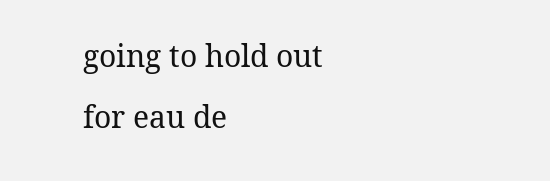going to hold out for eau de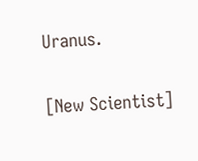Uranus.


[New Scientist]